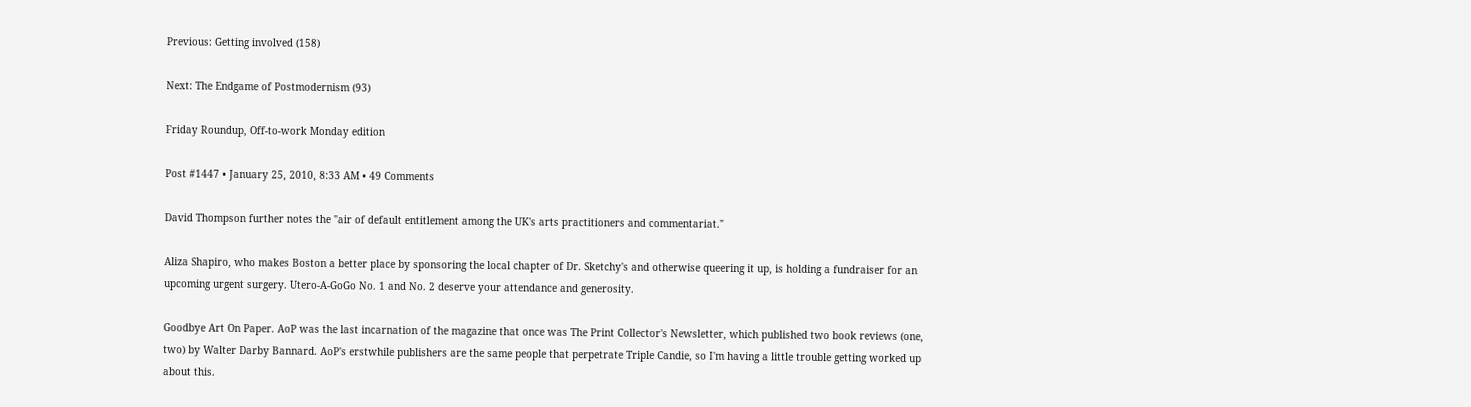Previous: Getting involved (158)

Next: The Endgame of Postmodernism (93)

Friday Roundup, Off-to-work Monday edition

Post #1447 • January 25, 2010, 8:33 AM • 49 Comments

David Thompson further notes the "air of default entitlement among the UK's arts practitioners and commentariat."

Aliza Shapiro, who makes Boston a better place by sponsoring the local chapter of Dr. Sketchy's and otherwise queering it up, is holding a fundraiser for an upcoming urgent surgery. Utero-A-GoGo No. 1 and No. 2 deserve your attendance and generosity.

Goodbye Art On Paper. AoP was the last incarnation of the magazine that once was The Print Collector's Newsletter, which published two book reviews (one, two) by Walter Darby Bannard. AoP's erstwhile publishers are the same people that perpetrate Triple Candie, so I'm having a little trouble getting worked up about this.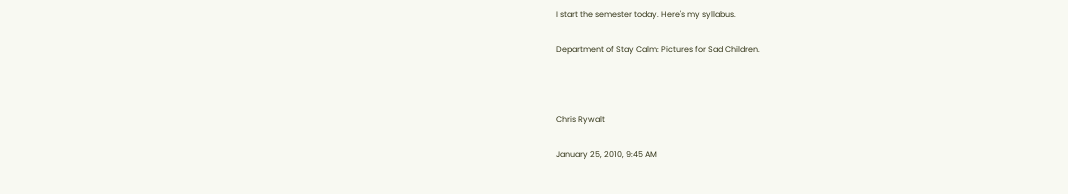I start the semester today. Here's my syllabus.

Department of Stay Calm: Pictures for Sad Children.



Chris Rywalt

January 25, 2010, 9:45 AM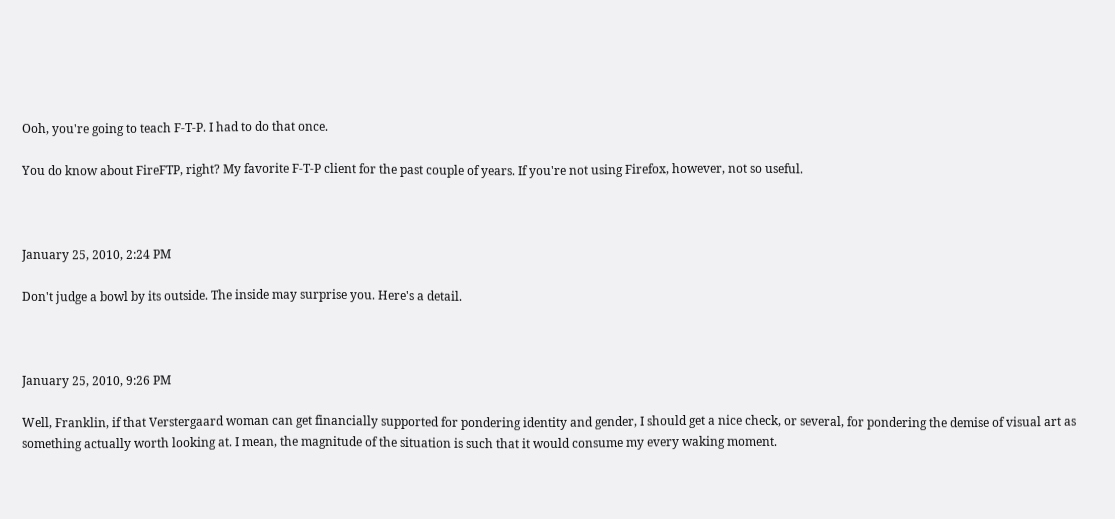Ooh, you're going to teach F-T-P. I had to do that once.

You do know about FireFTP, right? My favorite F-T-P client for the past couple of years. If you're not using Firefox, however, not so useful.



January 25, 2010, 2:24 PM

Don't judge a bowl by its outside. The inside may surprise you. Here's a detail.



January 25, 2010, 9:26 PM

Well, Franklin, if that Verstergaard woman can get financially supported for pondering identity and gender, I should get a nice check, or several, for pondering the demise of visual art as something actually worth looking at. I mean, the magnitude of the situation is such that it would consume my every waking moment.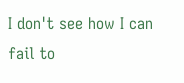I don't see how I can fail to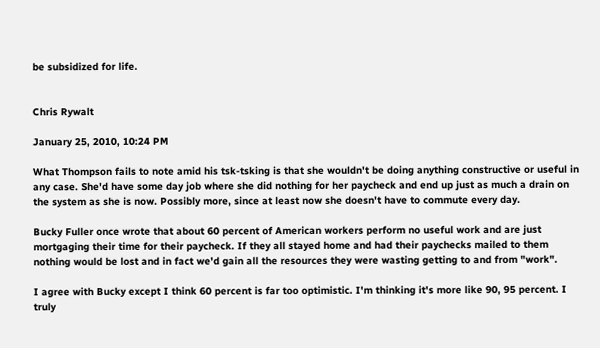be subsidized for life.


Chris Rywalt

January 25, 2010, 10:24 PM

What Thompson fails to note amid his tsk-tsking is that she wouldn't be doing anything constructive or useful in any case. She'd have some day job where she did nothing for her paycheck and end up just as much a drain on the system as she is now. Possibly more, since at least now she doesn't have to commute every day.

Bucky Fuller once wrote that about 60 percent of American workers perform no useful work and are just mortgaging their time for their paycheck. If they all stayed home and had their paychecks mailed to them nothing would be lost and in fact we'd gain all the resources they were wasting getting to and from "work".

I agree with Bucky except I think 60 percent is far too optimistic. I'm thinking it's more like 90, 95 percent. I truly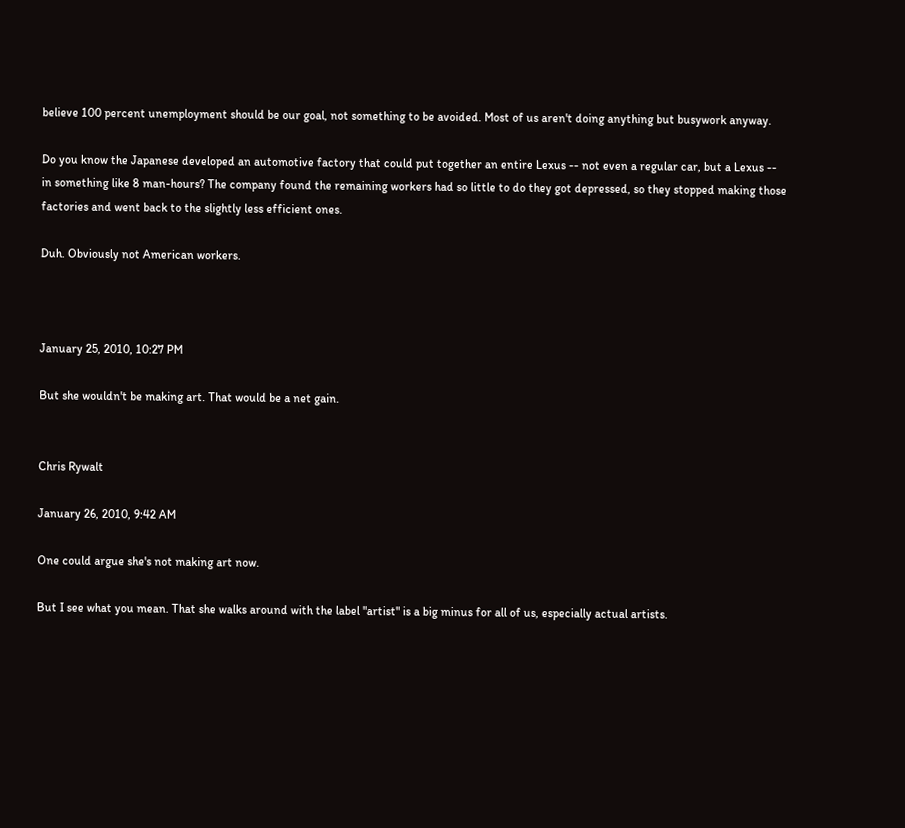believe 100 percent unemployment should be our goal, not something to be avoided. Most of us aren't doing anything but busywork anyway.

Do you know the Japanese developed an automotive factory that could put together an entire Lexus -- not even a regular car, but a Lexus -- in something like 8 man-hours? The company found the remaining workers had so little to do they got depressed, so they stopped making those factories and went back to the slightly less efficient ones.

Duh. Obviously not American workers.



January 25, 2010, 10:27 PM

But she wouldn't be making art. That would be a net gain.


Chris Rywalt

January 26, 2010, 9:42 AM

One could argue she's not making art now.

But I see what you mean. That she walks around with the label "artist" is a big minus for all of us, especially actual artists.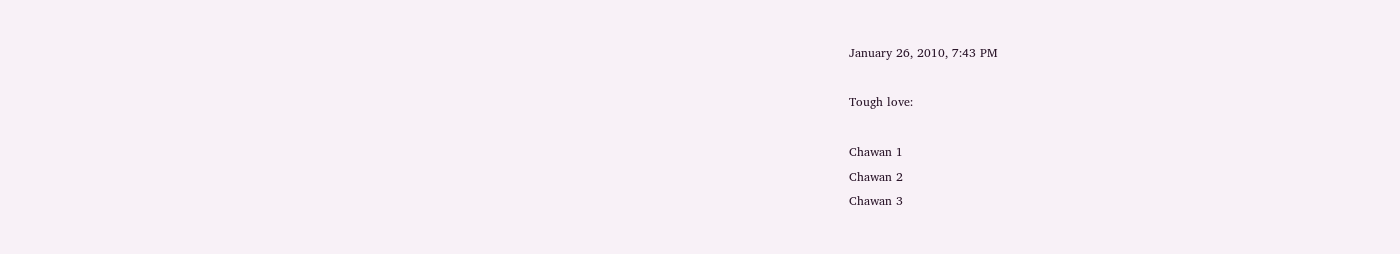January 26, 2010, 7:43 PM

Tough love:

Chawan 1
Chawan 2
Chawan 3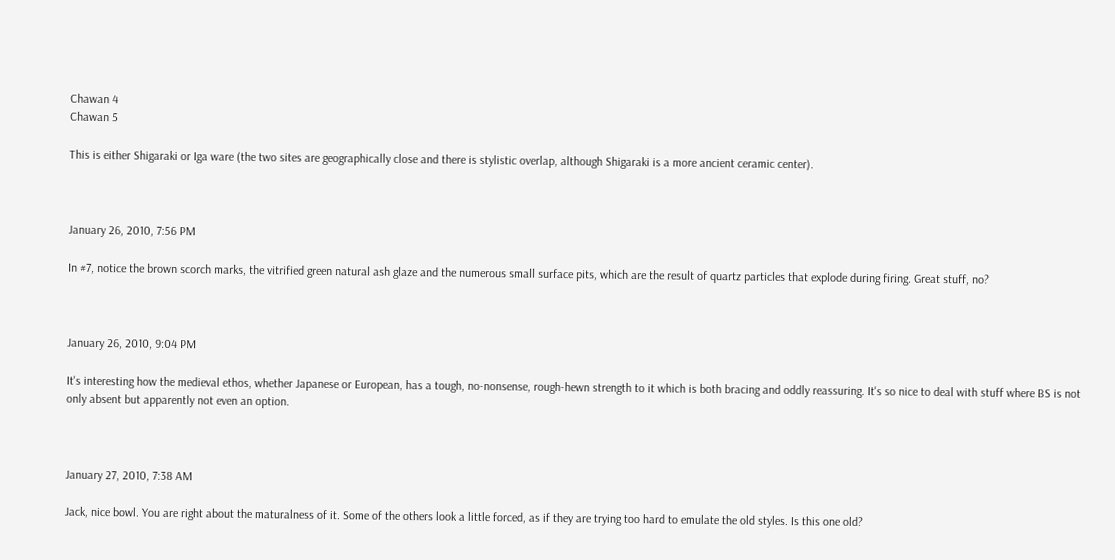Chawan 4
Chawan 5

This is either Shigaraki or Iga ware (the two sites are geographically close and there is stylistic overlap, although Shigaraki is a more ancient ceramic center).



January 26, 2010, 7:56 PM

In #7, notice the brown scorch marks, the vitrified green natural ash glaze and the numerous small surface pits, which are the result of quartz particles that explode during firing. Great stuff, no?



January 26, 2010, 9:04 PM

It's interesting how the medieval ethos, whether Japanese or European, has a tough, no-nonsense, rough-hewn strength to it which is both bracing and oddly reassuring. It's so nice to deal with stuff where BS is not only absent but apparently not even an option.



January 27, 2010, 7:38 AM

Jack, nice bowl. You are right about the maturalness of it. Some of the others look a little forced, as if they are trying too hard to emulate the old styles. Is this one old?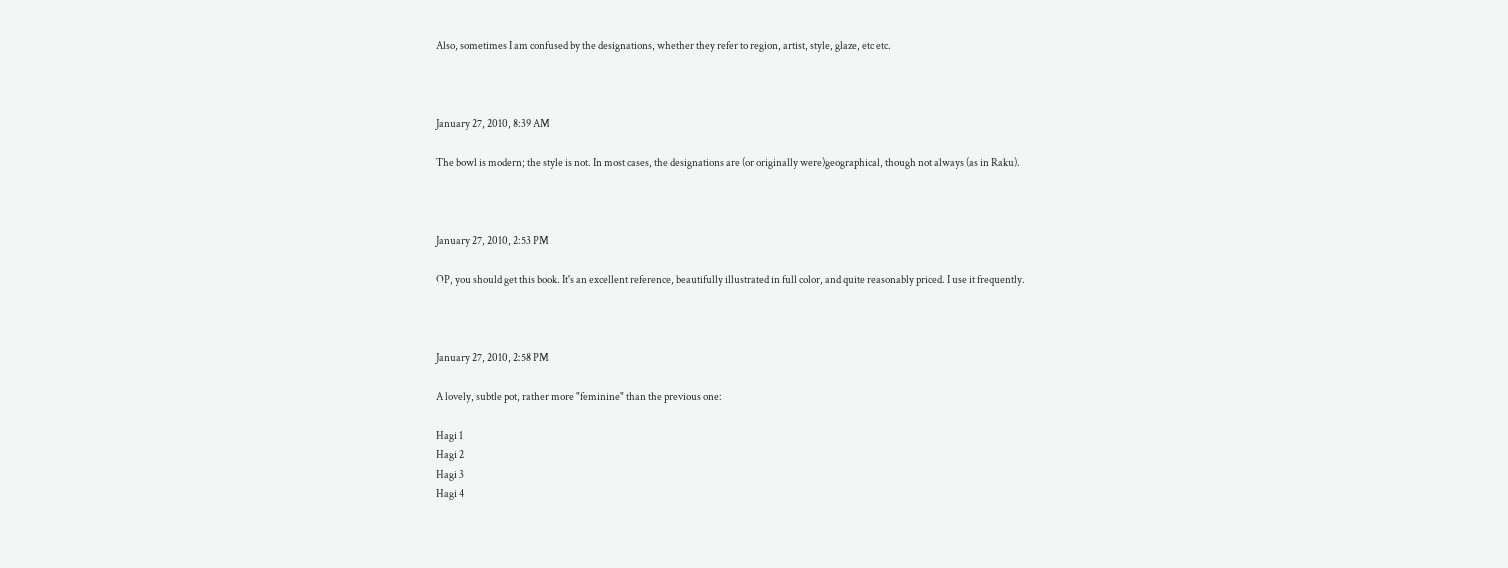Also, sometimes I am confused by the designations, whether they refer to region, artist, style, glaze, etc etc.



January 27, 2010, 8:39 AM

The bowl is modern; the style is not. In most cases, the designations are (or originally were)geographical, though not always (as in Raku).



January 27, 2010, 2:53 PM

OP, you should get this book. It's an excellent reference, beautifully illustrated in full color, and quite reasonably priced. I use it frequently.



January 27, 2010, 2:58 PM

A lovely, subtle pot, rather more "feminine" than the previous one:

Hagi 1
Hagi 2
Hagi 3
Hagi 4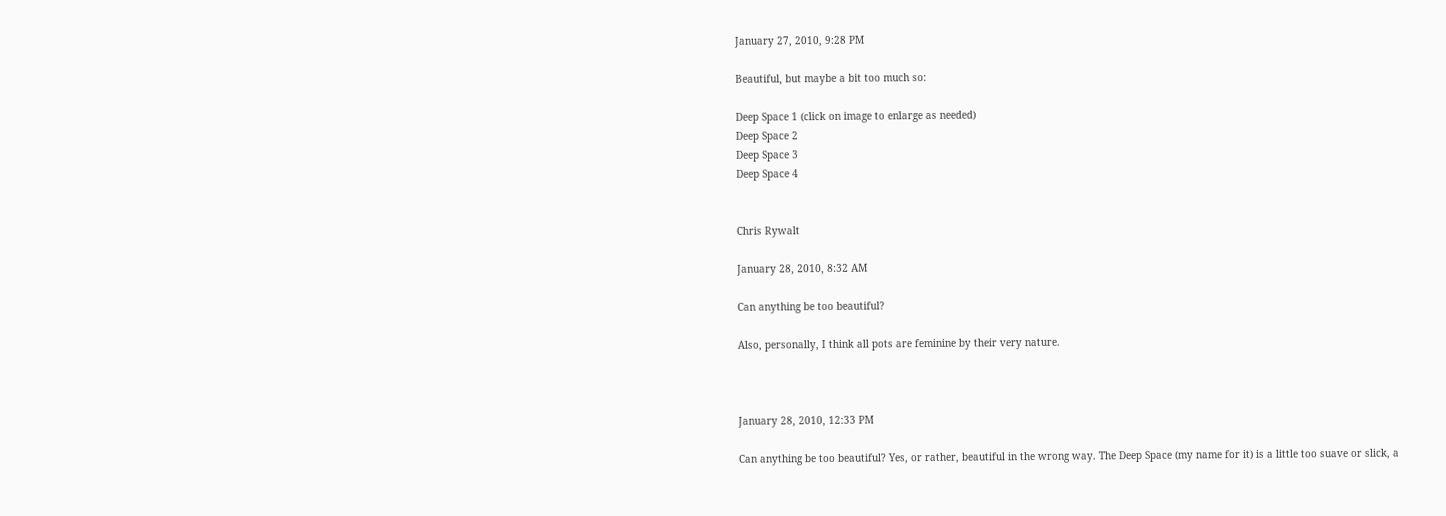January 27, 2010, 9:28 PM

Beautiful, but maybe a bit too much so:

Deep Space 1 (click on image to enlarge as needed)
Deep Space 2
Deep Space 3
Deep Space 4


Chris Rywalt

January 28, 2010, 8:32 AM

Can anything be too beautiful?

Also, personally, I think all pots are feminine by their very nature.



January 28, 2010, 12:33 PM

Can anything be too beautiful? Yes, or rather, beautiful in the wrong way. The Deep Space (my name for it) is a little too suave or slick, a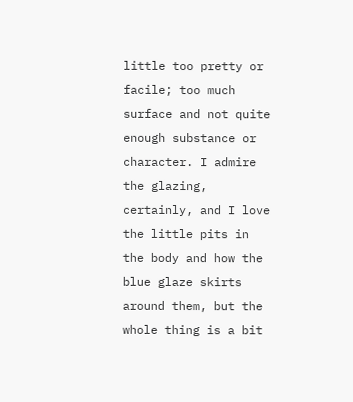little too pretty or facile; too much surface and not quite enough substance or character. I admire the glazing, certainly, and I love the little pits in the body and how the blue glaze skirts around them, but the whole thing is a bit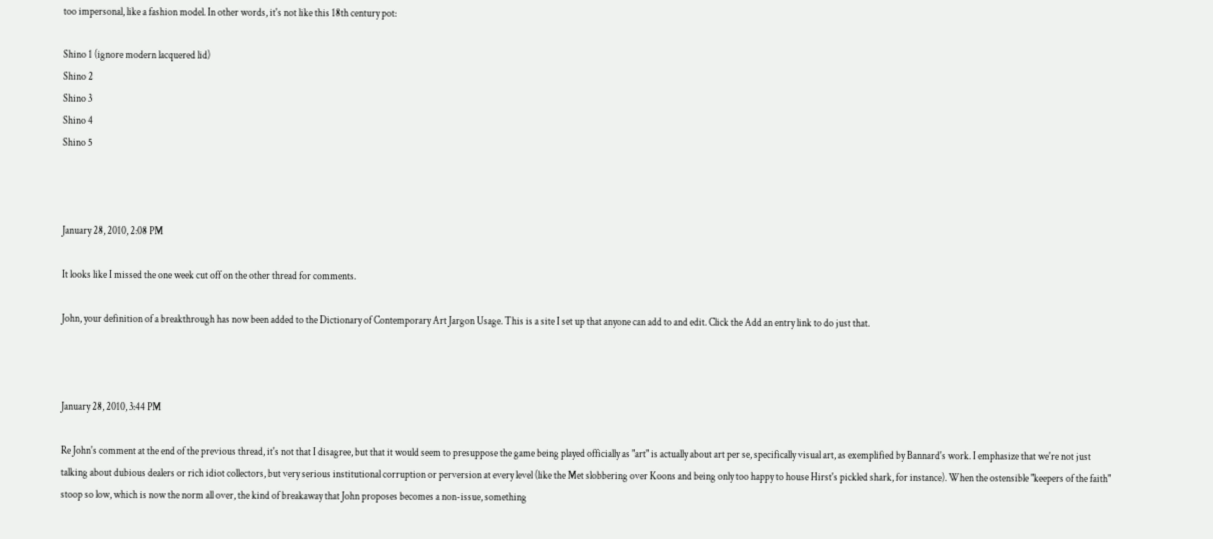too impersonal, like a fashion model. In other words, it's not like this 18th century pot:

Shino 1 (ignore modern lacquered lid)
Shino 2
Shino 3
Shino 4
Shino 5



January 28, 2010, 2:08 PM

It looks like I missed the one week cut off on the other thread for comments.

John, your definition of a breakthrough has now been added to the Dictionary of Contemporary Art Jargon Usage. This is a site I set up that anyone can add to and edit. Click the Add an entry link to do just that.



January 28, 2010, 3:44 PM

Re John's comment at the end of the previous thread, it's not that I disagree, but that it would seem to presuppose the game being played officially as "art" is actually about art per se, specifically visual art, as exemplified by Bannard's work. I emphasize that we're not just talking about dubious dealers or rich idiot collectors, but very serious institutional corruption or perversion at every level (like the Met slobbering over Koons and being only too happy to house Hirst's pickled shark, for instance). When the ostensible "keepers of the faith" stoop so low, which is now the norm all over, the kind of breakaway that John proposes becomes a non-issue, something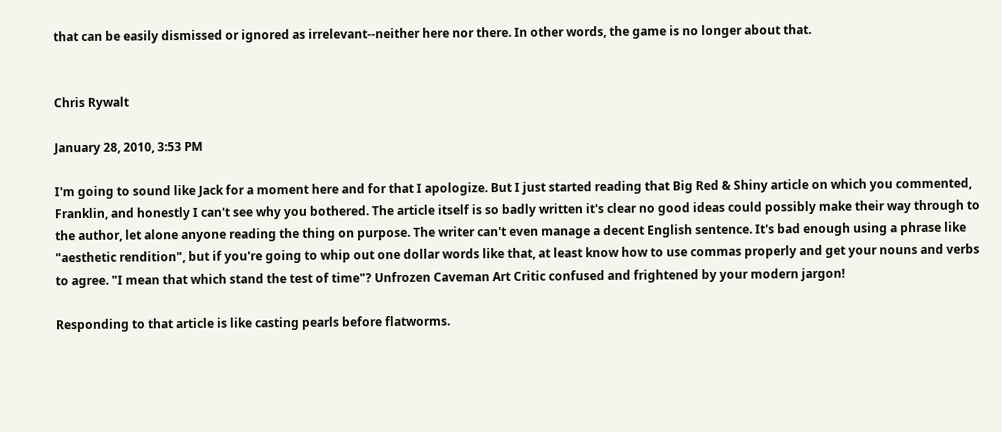that can be easily dismissed or ignored as irrelevant--neither here nor there. In other words, the game is no longer about that.


Chris Rywalt

January 28, 2010, 3:53 PM

I'm going to sound like Jack for a moment here and for that I apologize. But I just started reading that Big Red & Shiny article on which you commented, Franklin, and honestly I can't see why you bothered. The article itself is so badly written it's clear no good ideas could possibly make their way through to the author, let alone anyone reading the thing on purpose. The writer can't even manage a decent English sentence. It's bad enough using a phrase like "aesthetic rendition", but if you're going to whip out one dollar words like that, at least know how to use commas properly and get your nouns and verbs to agree. "I mean that which stand the test of time"? Unfrozen Caveman Art Critic confused and frightened by your modern jargon!

Responding to that article is like casting pearls before flatworms.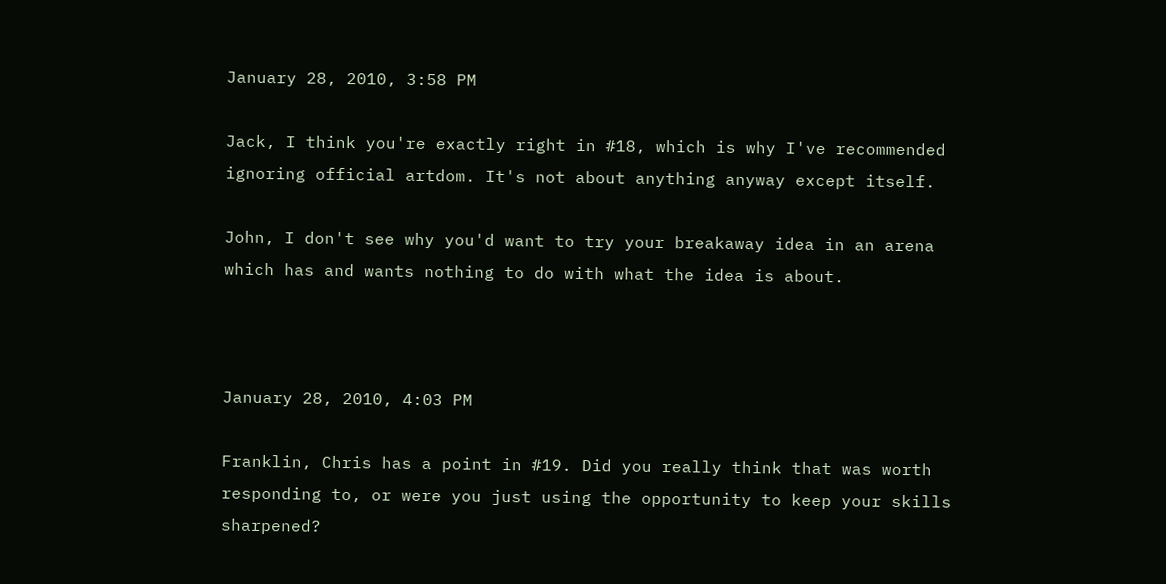January 28, 2010, 3:58 PM

Jack, I think you're exactly right in #18, which is why I've recommended ignoring official artdom. It's not about anything anyway except itself.

John, I don't see why you'd want to try your breakaway idea in an arena which has and wants nothing to do with what the idea is about.



January 28, 2010, 4:03 PM

Franklin, Chris has a point in #19. Did you really think that was worth responding to, or were you just using the opportunity to keep your skills sharpened?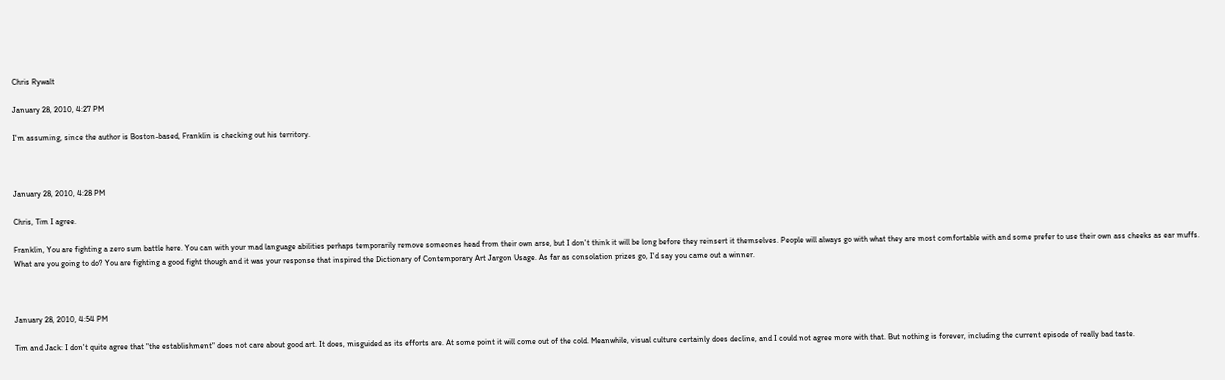Chris Rywalt

January 28, 2010, 4:27 PM

I'm assuming, since the author is Boston-based, Franklin is checking out his territory.



January 28, 2010, 4:28 PM

Chris, Tim I agree.

Franklin, You are fighting a zero sum battle here. You can with your mad language abilities perhaps temporarily remove someones head from their own arse, but I don't think it will be long before they reinsert it themselves. People will always go with what they are most comfortable with and some prefer to use their own ass cheeks as ear muffs. What are you going to do? You are fighting a good fight though and it was your response that inspired the Dictionary of Contemporary Art Jargon Usage. As far as consolation prizes go, I'd say you came out a winner.



January 28, 2010, 4:54 PM

Tim and Jack: I don't quite agree that "the establishment" does not care about good art. It does, misguided as its efforts are. At some point it will come out of the cold. Meanwhile, visual culture certainly does decline, and I could not agree more with that. But nothing is forever, including the current episode of really bad taste.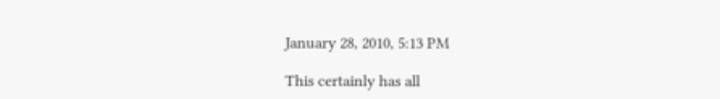January 28, 2010, 5:13 PM

This certainly has all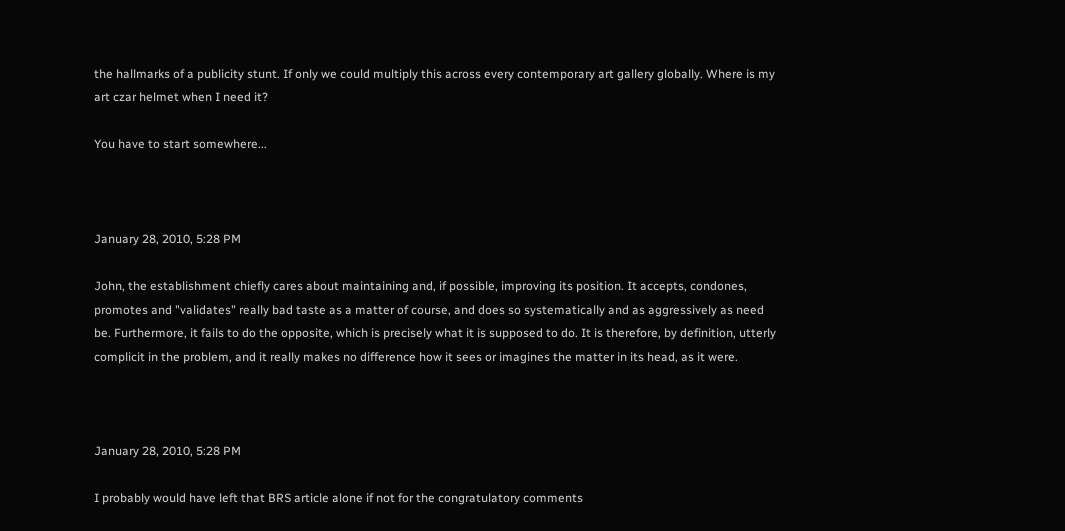the hallmarks of a publicity stunt. If only we could multiply this across every contemporary art gallery globally. Where is my art czar helmet when I need it?

You have to start somewhere...



January 28, 2010, 5:28 PM

John, the establishment chiefly cares about maintaining and, if possible, improving its position. It accepts, condones, promotes and "validates" really bad taste as a matter of course, and does so systematically and as aggressively as need be. Furthermore, it fails to do the opposite, which is precisely what it is supposed to do. It is therefore, by definition, utterly complicit in the problem, and it really makes no difference how it sees or imagines the matter in its head, as it were.



January 28, 2010, 5:28 PM

I probably would have left that BRS article alone if not for the congratulatory comments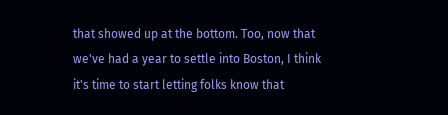that showed up at the bottom. Too, now that we've had a year to settle into Boston, I think it's time to start letting folks know that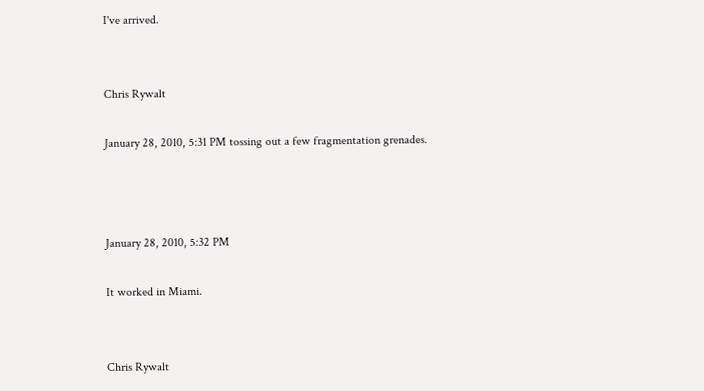I've arrived.


Chris Rywalt

January 28, 2010, 5:31 PM tossing out a few fragmentation grenades.



January 28, 2010, 5:32 PM

It worked in Miami.


Chris Rywalt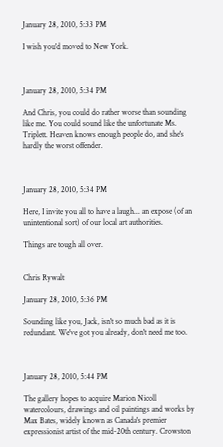January 28, 2010, 5:33 PM

I wish you'd moved to New York.



January 28, 2010, 5:34 PM

And Chris, you could do rather worse than sounding like me. You could sound like the unfortunate Ms. Triplett. Heaven knows enough people do, and she's hardly the worst offender.



January 28, 2010, 5:34 PM

Here, I invite you all to have a laugh... an expose (of an unintentional sort) of our local art authorities.

Things are tough all over.


Chris Rywalt

January 28, 2010, 5:36 PM

Sounding like you, Jack, isn't so much bad as it is redundant. We've got you already, don't need me too.



January 28, 2010, 5:44 PM

The gallery hopes to acquire Marion Nicoll watercolours, drawings and oil paintings and works by Max Bates, widely known as Canada's premier expressionist artist of the mid-20th century. Crowston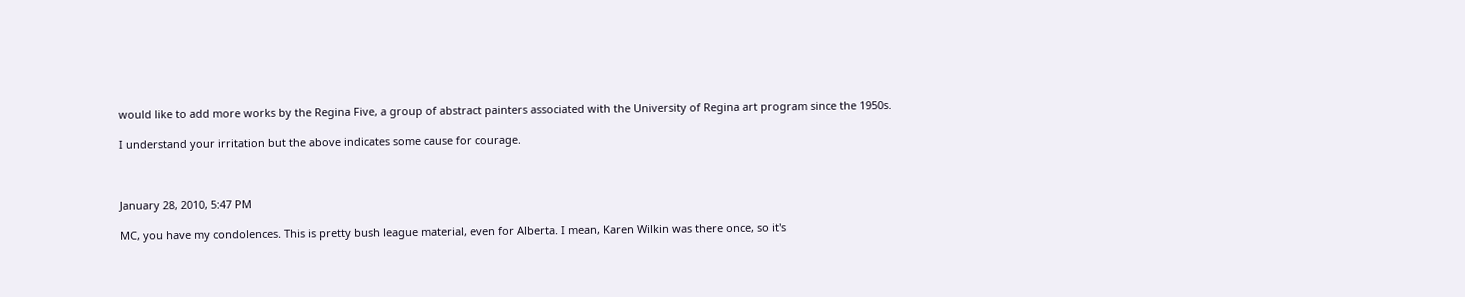would like to add more works by the Regina Five, a group of abstract painters associated with the University of Regina art program since the 1950s.

I understand your irritation but the above indicates some cause for courage.



January 28, 2010, 5:47 PM

MC, you have my condolences. This is pretty bush league material, even for Alberta. I mean, Karen Wilkin was there once, so it's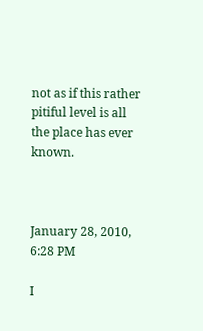not as if this rather pitiful level is all the place has ever known.



January 28, 2010, 6:28 PM

I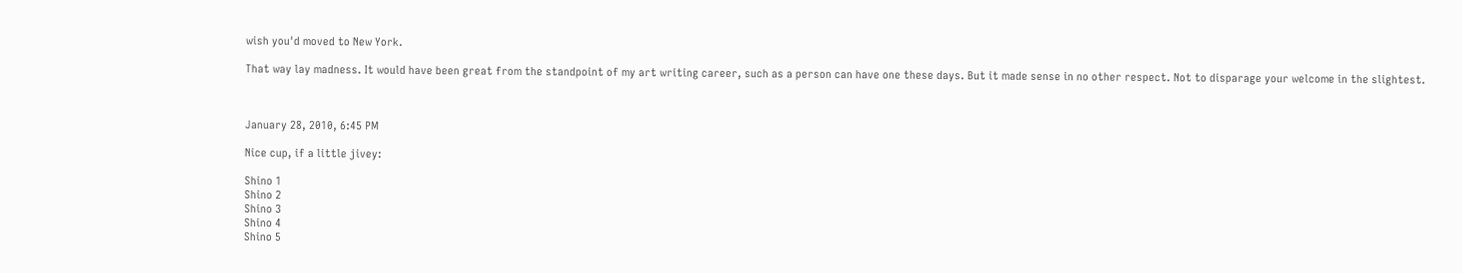wish you'd moved to New York.

That way lay madness. It would have been great from the standpoint of my art writing career, such as a person can have one these days. But it made sense in no other respect. Not to disparage your welcome in the slightest.



January 28, 2010, 6:45 PM

Nice cup, if a little jivey:

Shino 1
Shino 2
Shino 3
Shino 4
Shino 5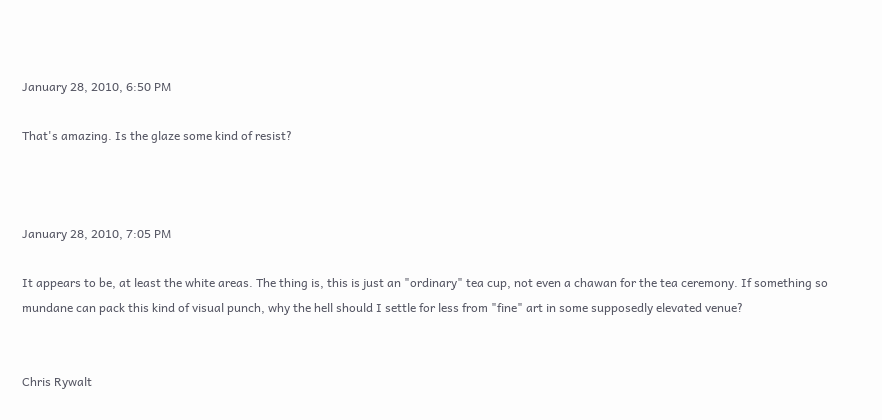January 28, 2010, 6:50 PM

That's amazing. Is the glaze some kind of resist?



January 28, 2010, 7:05 PM

It appears to be, at least the white areas. The thing is, this is just an "ordinary" tea cup, not even a chawan for the tea ceremony. If something so mundane can pack this kind of visual punch, why the hell should I settle for less from "fine" art in some supposedly elevated venue?


Chris Rywalt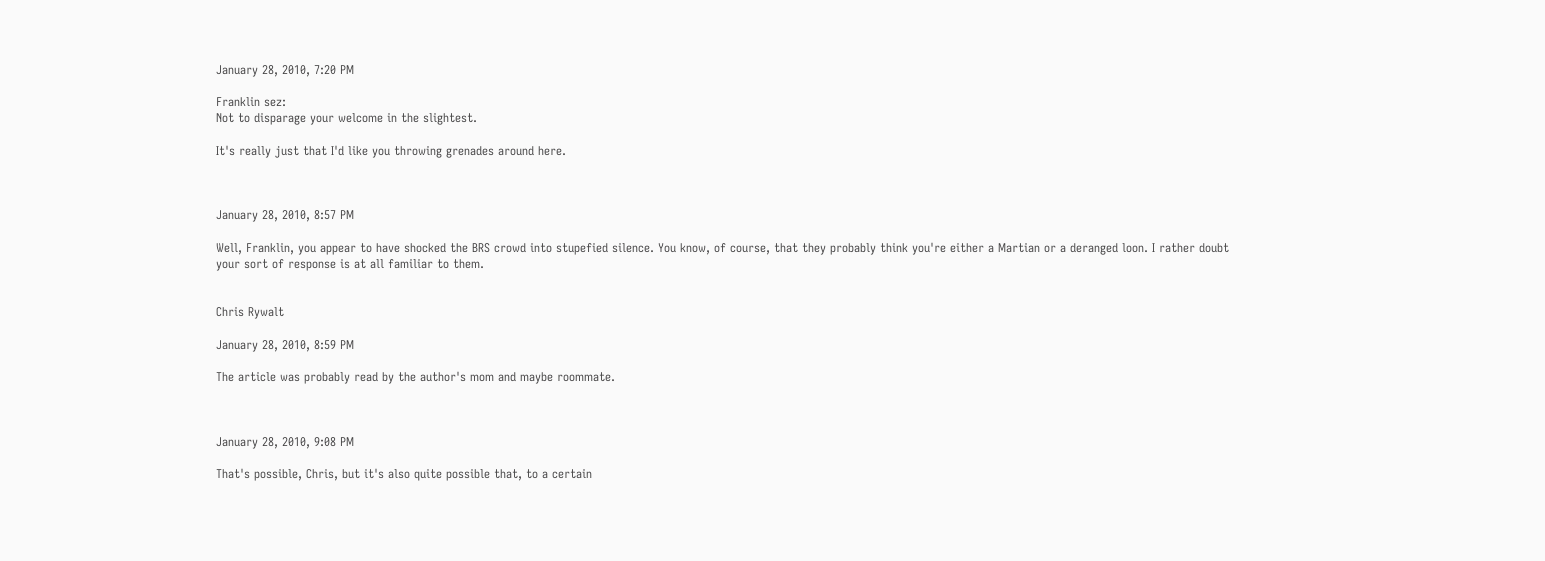January 28, 2010, 7:20 PM

Franklin sez:
Not to disparage your welcome in the slightest.

It's really just that I'd like you throwing grenades around here.



January 28, 2010, 8:57 PM

Well, Franklin, you appear to have shocked the BRS crowd into stupefied silence. You know, of course, that they probably think you're either a Martian or a deranged loon. I rather doubt your sort of response is at all familiar to them.


Chris Rywalt

January 28, 2010, 8:59 PM

The article was probably read by the author's mom and maybe roommate.



January 28, 2010, 9:08 PM

That's possible, Chris, but it's also quite possible that, to a certain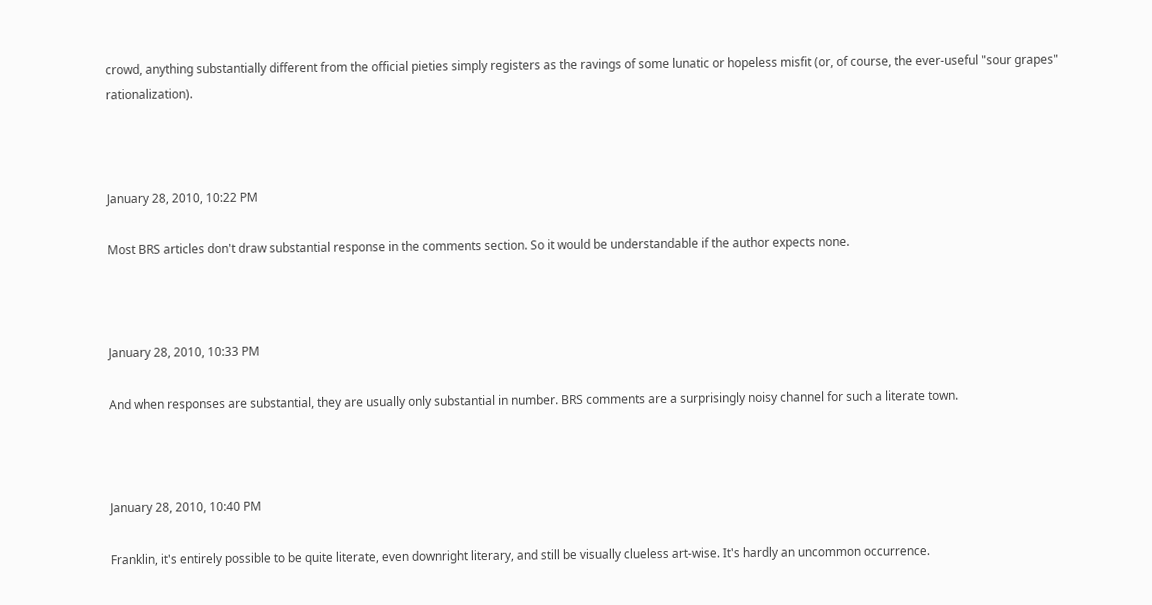crowd, anything substantially different from the official pieties simply registers as the ravings of some lunatic or hopeless misfit (or, of course, the ever-useful "sour grapes" rationalization).



January 28, 2010, 10:22 PM

Most BRS articles don't draw substantial response in the comments section. So it would be understandable if the author expects none.



January 28, 2010, 10:33 PM

And when responses are substantial, they are usually only substantial in number. BRS comments are a surprisingly noisy channel for such a literate town.



January 28, 2010, 10:40 PM

Franklin, it's entirely possible to be quite literate, even downright literary, and still be visually clueless art-wise. It's hardly an uncommon occurrence.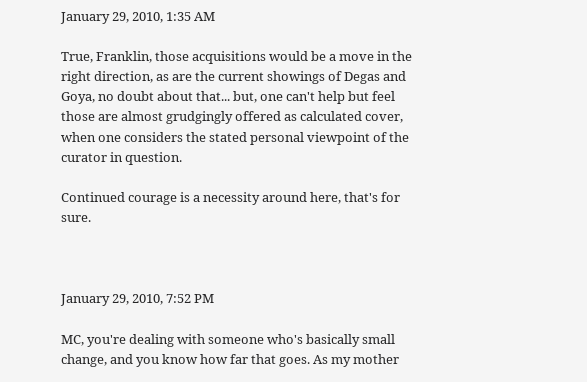January 29, 2010, 1:35 AM

True, Franklin, those acquisitions would be a move in the right direction, as are the current showings of Degas and Goya, no doubt about that... but, one can't help but feel those are almost grudgingly offered as calculated cover, when one considers the stated personal viewpoint of the curator in question.

Continued courage is a necessity around here, that's for sure.



January 29, 2010, 7:52 PM

MC, you're dealing with someone who's basically small change, and you know how far that goes. As my mother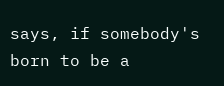says, if somebody's born to be a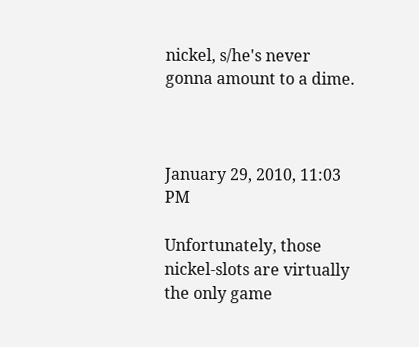nickel, s/he's never gonna amount to a dime.



January 29, 2010, 11:03 PM

Unfortunately, those nickel-slots are virtually the only game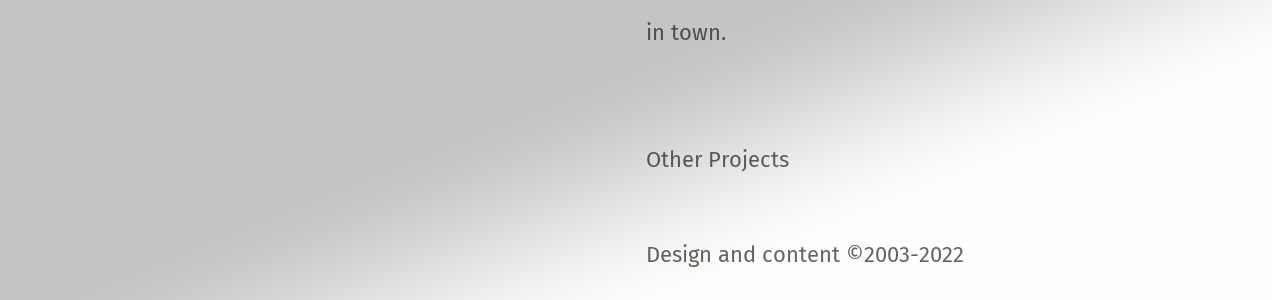in town.



Other Projects


Design and content ©2003-2022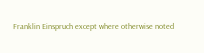Franklin Einspruch except where otherwise noted